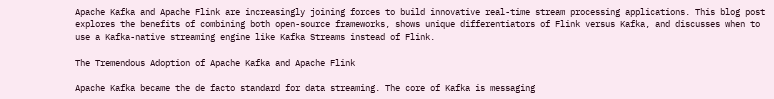Apache Kafka and Apache Flink are increasingly joining forces to build innovative real-time stream processing applications. This blog post explores the benefits of combining both open-source frameworks, shows unique differentiators of Flink versus Kafka, and discusses when to use a Kafka-native streaming engine like Kafka Streams instead of Flink.

The Tremendous Adoption of Apache Kafka and Apache Flink

Apache Kafka became the de facto standard for data streaming. The core of Kafka is messaging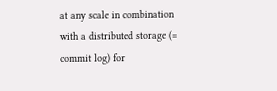at any scale in combination with a distributed storage (= commit log) for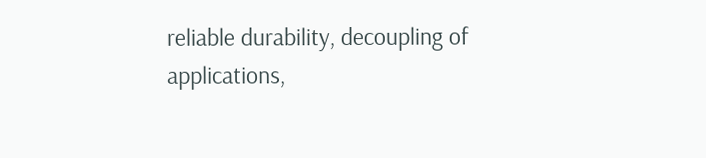reliable durability, decoupling of applications,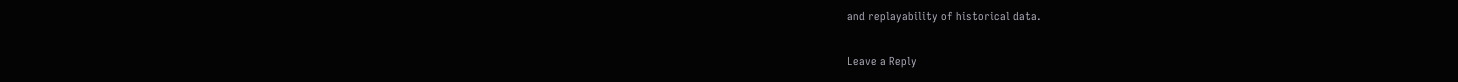and replayability of historical data.

Leave a Reply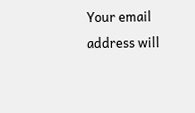Your email address will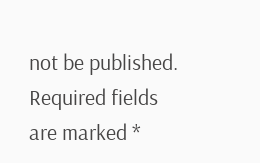not be published. Required fields are marked *